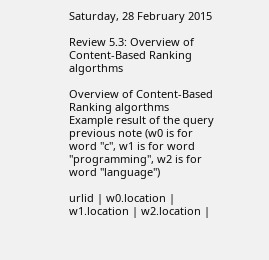Saturday, 28 February 2015

Review 5.3: Overview of Content-Based Ranking algorthms

Overview of Content-Based Ranking algorthms
Example result of the query previous note (w0 is for word "c", w1 is for word "programming", w2 is for word "language")

urlid | w0.location | w1.location | w2.location |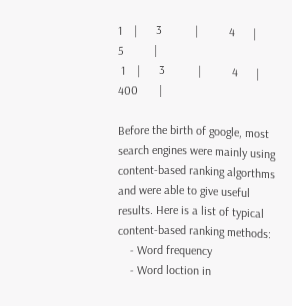1    |      3           |          4      |       5          |
 1    |      3           |          4      |       400       |

Before the birth of google, most search engines were mainly using content-based ranking algorthms and were able to give useful results. Here is a list of typical content-based ranking methods:
    - Word frequency
    - Word loction in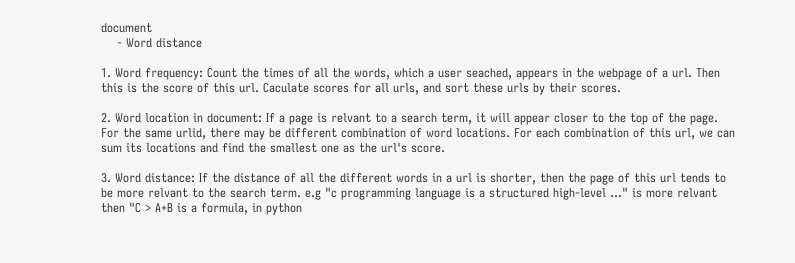document
    - Word distance

1. Word frequency: Count the times of all the words, which a user seached, appears in the webpage of a url. Then this is the score of this url. Caculate scores for all urls, and sort these urls by their scores.

2. Word location in document: If a page is relvant to a search term, it will appear closer to the top of the page. For the same urlid, there may be different combination of word locations. For each combination of this url, we can sum its locations and find the smallest one as the url's score.

3. Word distance: If the distance of all the different words in a url is shorter, then the page of this url tends to be more relvant to the search term. e.g "c programming language is a structured high-level ..." is more relvant then "C > A+B is a formula, in python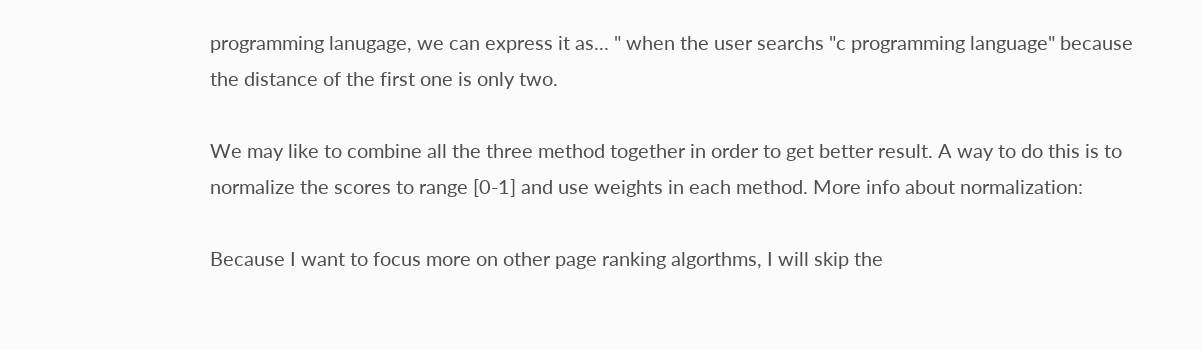programming lanugage, we can express it as... " when the user searchs "c programming language" because the distance of the first one is only two.

We may like to combine all the three method together in order to get better result. A way to do this is to normalize the scores to range [0-1] and use weights in each method. More info about normalization:

Because I want to focus more on other page ranking algorthms, I will skip the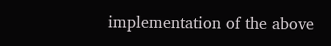implementation of the above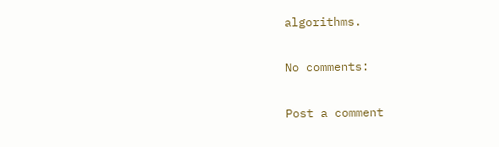algorithms.

No comments:

Post a comment